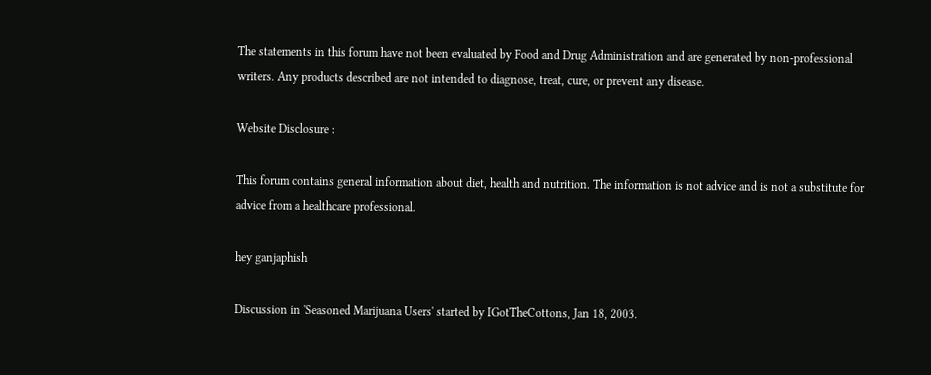The statements in this forum have not been evaluated by Food and Drug Administration and are generated by non-professional writers. Any products described are not intended to diagnose, treat, cure, or prevent any disease.

Website Disclosure :

This forum contains general information about diet, health and nutrition. The information is not advice and is not a substitute for advice from a healthcare professional.

hey ganjaphish

Discussion in 'Seasoned Marijuana Users' started by IGotTheCottons, Jan 18, 2003.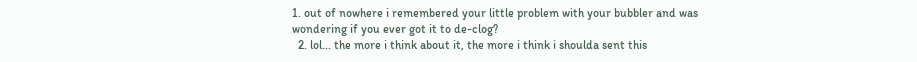1. out of nowhere i remembered your little problem with your bubbler and was wondering if you ever got it to de-clog?
  2. lol... the more i think about it, the more i think i shoulda sent this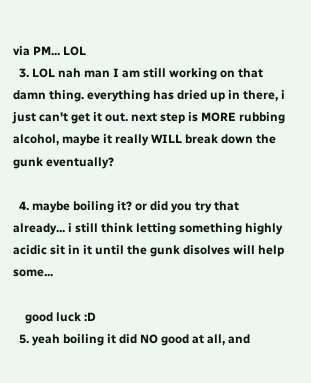via PM... LOL
  3. LOL nah man I am still working on that damn thing. everything has dried up in there, i just can't get it out. next step is MORE rubbing alcohol, maybe it really WILL break down the gunk eventually?

  4. maybe boiling it? or did you try that already... i still think letting something highly acidic sit in it until the gunk disolves will help some...

    good luck :D
  5. yeah boiling it did NO good at all, and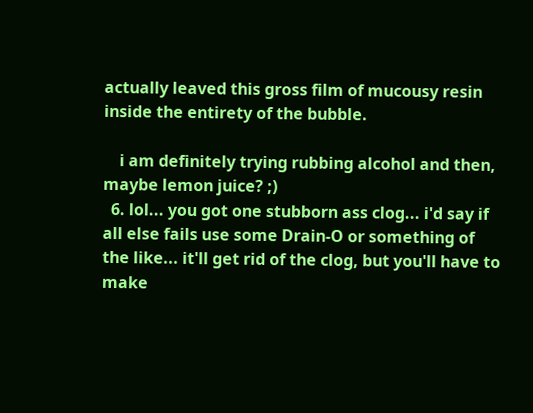actually leaved this gross film of mucousy resin inside the entirety of the bubble.

    i am definitely trying rubbing alcohol and then, maybe lemon juice? ;)
  6. lol... you got one stubborn ass clog... i'd say if all else fails use some Drain-O or something of the like... it'll get rid of the clog, but you'll have to make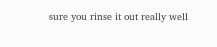sure you rinse it out really well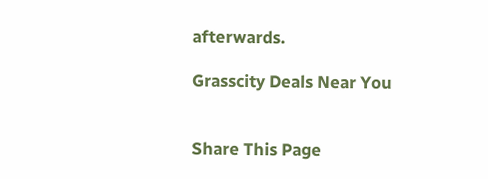afterwards.

Grasscity Deals Near You


Share This Page